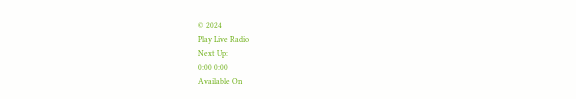© 2024
Play Live Radio
Next Up:
0:00 0:00
Available On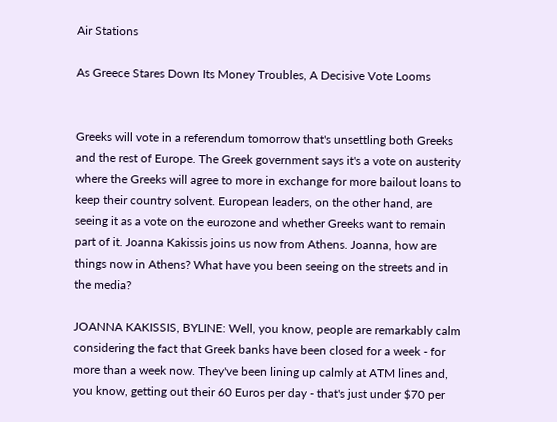Air Stations

As Greece Stares Down Its Money Troubles, A Decisive Vote Looms


Greeks will vote in a referendum tomorrow that's unsettling both Greeks and the rest of Europe. The Greek government says it's a vote on austerity where the Greeks will agree to more in exchange for more bailout loans to keep their country solvent. European leaders, on the other hand, are seeing it as a vote on the eurozone and whether Greeks want to remain part of it. Joanna Kakissis joins us now from Athens. Joanna, how are things now in Athens? What have you been seeing on the streets and in the media?

JOANNA KAKISSIS, BYLINE: Well, you know, people are remarkably calm considering the fact that Greek banks have been closed for a week - for more than a week now. They've been lining up calmly at ATM lines and, you know, getting out their 60 Euros per day - that's just under $70 per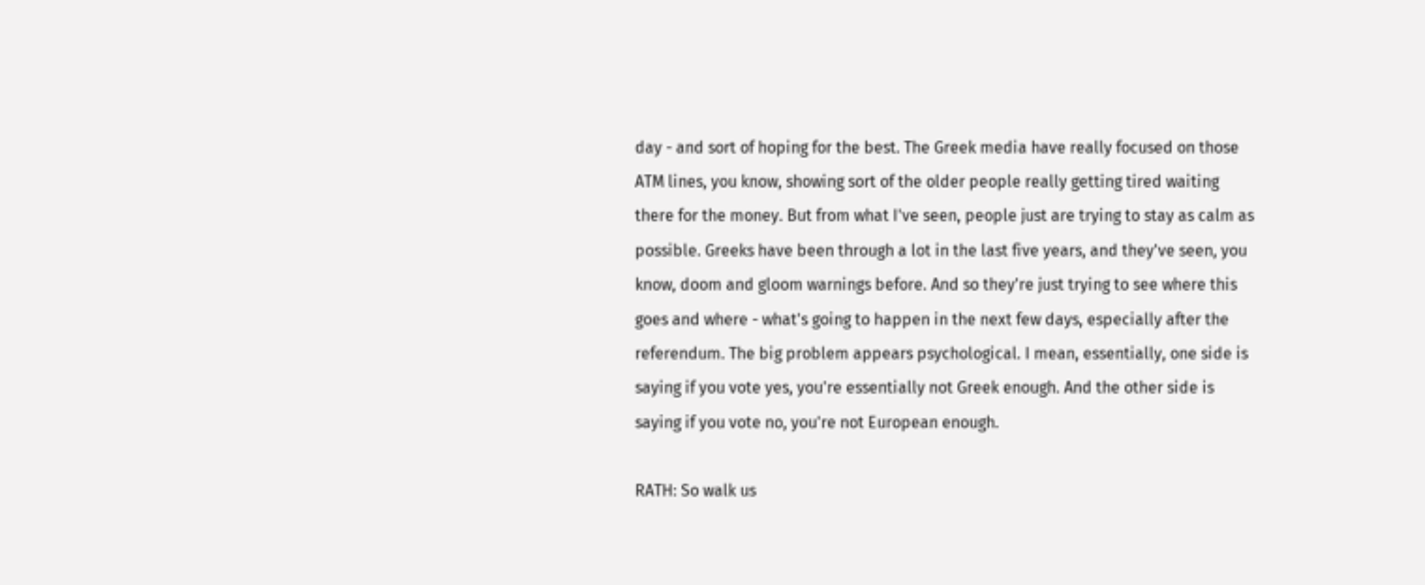day - and sort of hoping for the best. The Greek media have really focused on those ATM lines, you know, showing sort of the older people really getting tired waiting there for the money. But from what I've seen, people just are trying to stay as calm as possible. Greeks have been through a lot in the last five years, and they've seen, you know, doom and gloom warnings before. And so they're just trying to see where this goes and where - what's going to happen in the next few days, especially after the referendum. The big problem appears psychological. I mean, essentially, one side is saying if you vote yes, you're essentially not Greek enough. And the other side is saying if you vote no, you're not European enough.

RATH: So walk us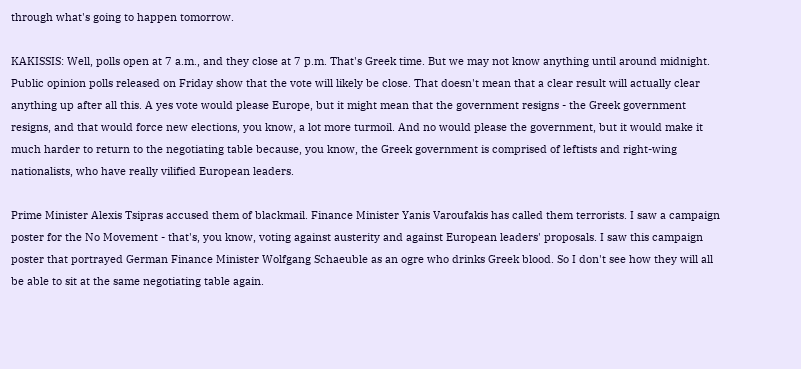through what's going to happen tomorrow.

KAKISSIS: Well, polls open at 7 a.m., and they close at 7 p.m. That's Greek time. But we may not know anything until around midnight. Public opinion polls released on Friday show that the vote will likely be close. That doesn't mean that a clear result will actually clear anything up after all this. A yes vote would please Europe, but it might mean that the government resigns - the Greek government resigns, and that would force new elections, you know, a lot more turmoil. And no would please the government, but it would make it much harder to return to the negotiating table because, you know, the Greek government is comprised of leftists and right-wing nationalists, who have really vilified European leaders.

Prime Minister Alexis Tsipras accused them of blackmail. Finance Minister Yanis Varoufakis has called them terrorists. I saw a campaign poster for the No Movement - that's, you know, voting against austerity and against European leaders' proposals. I saw this campaign poster that portrayed German Finance Minister Wolfgang Schaeuble as an ogre who drinks Greek blood. So I don't see how they will all be able to sit at the same negotiating table again.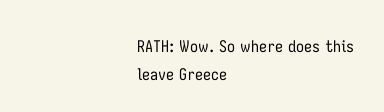RATH: Wow. So where does this leave Greece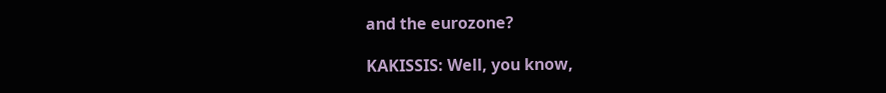and the eurozone?

KAKISSIS: Well, you know,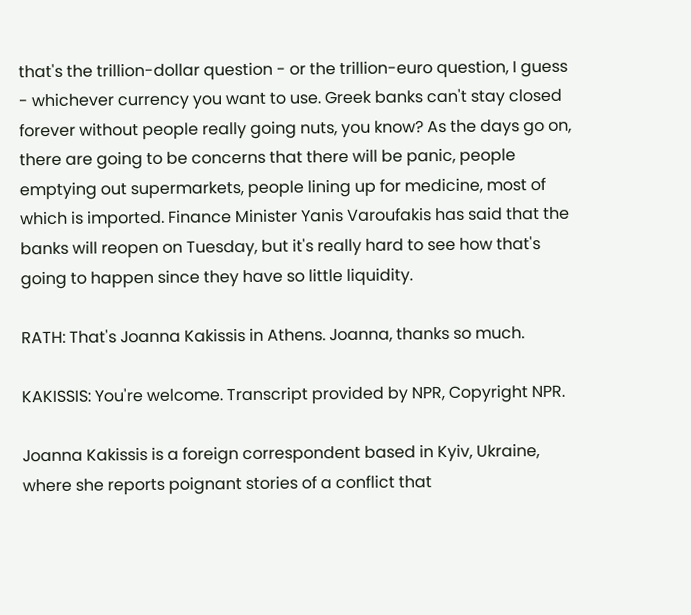that's the trillion-dollar question - or the trillion-euro question, I guess - whichever currency you want to use. Greek banks can't stay closed forever without people really going nuts, you know? As the days go on, there are going to be concerns that there will be panic, people emptying out supermarkets, people lining up for medicine, most of which is imported. Finance Minister Yanis Varoufakis has said that the banks will reopen on Tuesday, but it's really hard to see how that's going to happen since they have so little liquidity.

RATH: That's Joanna Kakissis in Athens. Joanna, thanks so much.

KAKISSIS: You're welcome. Transcript provided by NPR, Copyright NPR.

Joanna Kakissis is a foreign correspondent based in Kyiv, Ukraine, where she reports poignant stories of a conflict that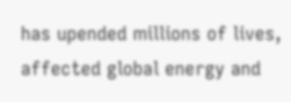has upended millions of lives, affected global energy and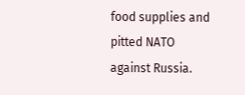food supplies and pitted NATO against Russia.